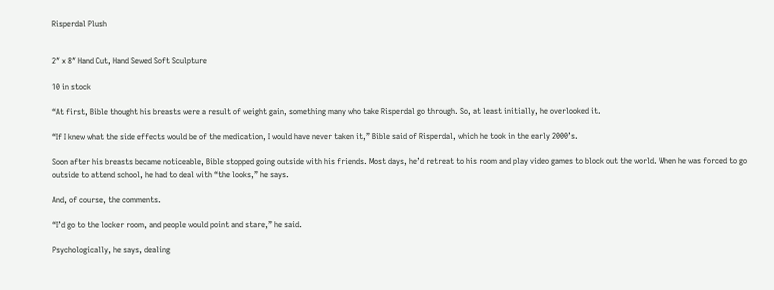Risperdal Plush


2″ x 8″ Hand Cut, Hand Sewed Soft Sculpture

10 in stock

“At first, Bible thought his breasts were a result of weight gain, something many who take Risperdal go through. So, at least initially, he overlooked it.

“If I knew what the side effects would be of the medication, I would have never taken it,” Bible said of Risperdal, which he took in the early 2000’s.

Soon after his breasts became noticeable, Bible stopped going outside with his friends. Most days, he’d retreat to his room and play video games to block out the world. When he was forced to go outside to attend school, he had to deal with “the looks,” he says.

And, of course, the comments.

“I’d go to the locker room, and people would point and stare,” he said.

Psychologically, he says, dealing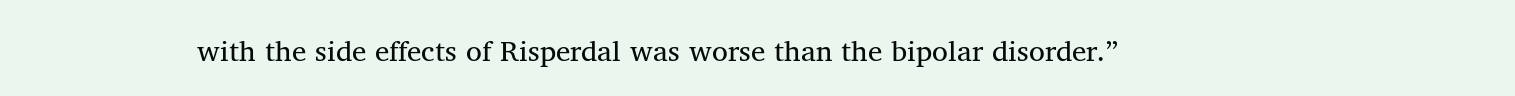with the side effects of Risperdal was worse than the bipolar disorder.”